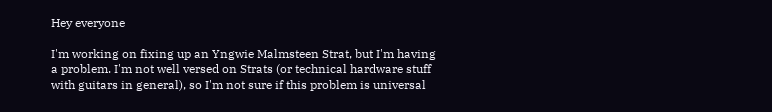Hey everyone

I'm working on fixing up an Yngwie Malmsteen Strat, but I'm having a problem. I'm not well versed on Strats (or technical hardware stuff with guitars in general), so I'm not sure if this problem is universal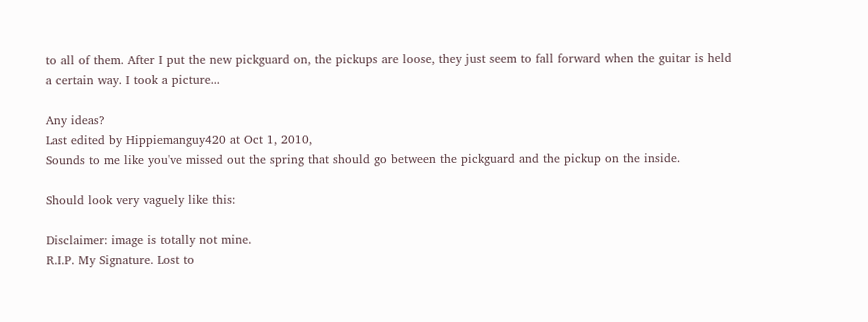to all of them. After I put the new pickguard on, the pickups are loose, they just seem to fall forward when the guitar is held a certain way. I took a picture...

Any ideas?
Last edited by Hippiemanguy420 at Oct 1, 2010,
Sounds to me like you've missed out the spring that should go between the pickguard and the pickup on the inside.

Should look very vaguely like this:

Disclaimer: image is totally not mine.
R.I.P. My Signature. Lost to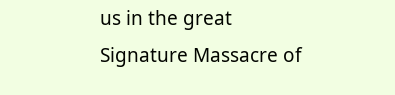us in the great Signature Massacre of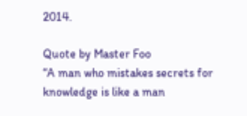2014.

Quote by Master Foo
“A man who mistakes secrets for knowledge is like a man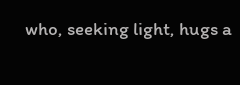who, seeking light, hugs a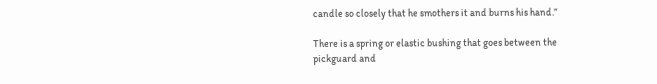candle so closely that he smothers it and burns his hand.”

There is a spring or elastic bushing that goes between the pickguard and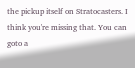the pickup itself on Stratocasters. I think you're missing that. You can goto a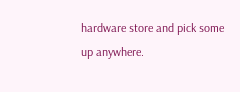hardware store and pick some up anywhere.